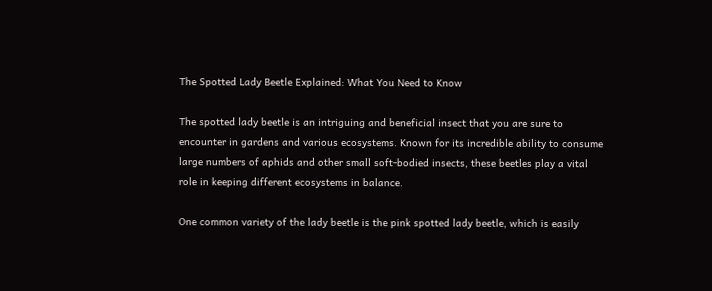The Spotted Lady Beetle Explained: What You Need to Know

The spotted lady beetle is an intriguing and beneficial insect that you are sure to encounter in gardens and various ecosystems. Known for its incredible ability to consume large numbers of aphids and other small soft-bodied insects, these beetles play a vital role in keeping different ecosystems in balance.

One common variety of the lady beetle is the pink spotted lady beetle, which is easily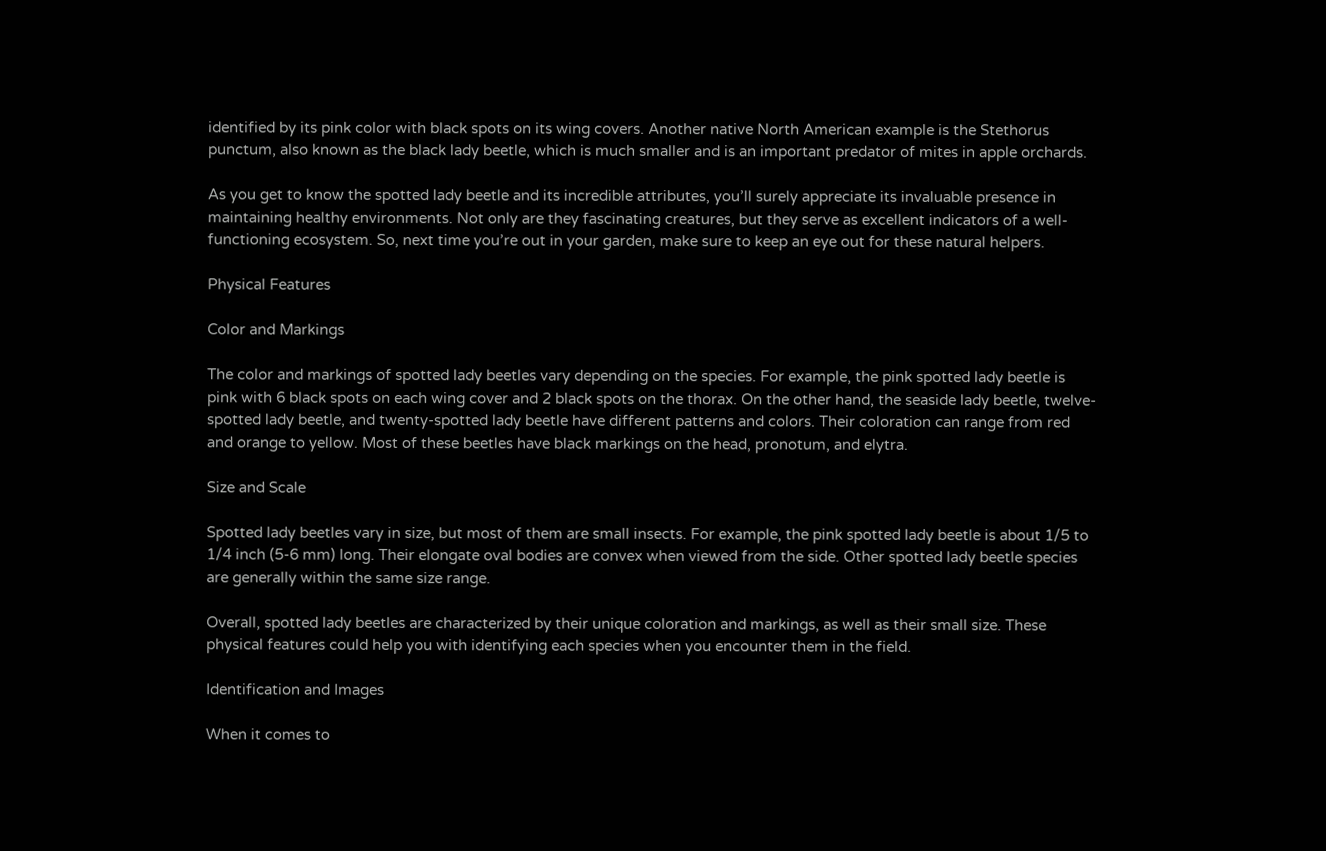identified by its pink color with black spots on its wing covers. Another native North American example is the Stethorus punctum, also known as the black lady beetle, which is much smaller and is an important predator of mites in apple orchards.

As you get to know the spotted lady beetle and its incredible attributes, you’ll surely appreciate its invaluable presence in maintaining healthy environments. Not only are they fascinating creatures, but they serve as excellent indicators of a well-functioning ecosystem. So, next time you’re out in your garden, make sure to keep an eye out for these natural helpers.

Physical Features

Color and Markings

The color and markings of spotted lady beetles vary depending on the species. For example, the pink spotted lady beetle is pink with 6 black spots on each wing cover and 2 black spots on the thorax. On the other hand, the seaside lady beetle, twelve-spotted lady beetle, and twenty-spotted lady beetle have different patterns and colors. Their coloration can range from red and orange to yellow. Most of these beetles have black markings on the head, pronotum, and elytra.

Size and Scale

Spotted lady beetles vary in size, but most of them are small insects. For example, the pink spotted lady beetle is about 1/5 to 1/4 inch (5-6 mm) long. Their elongate oval bodies are convex when viewed from the side. Other spotted lady beetle species are generally within the same size range.

Overall, spotted lady beetles are characterized by their unique coloration and markings, as well as their small size. These physical features could help you with identifying each species when you encounter them in the field.

Identification and Images

When it comes to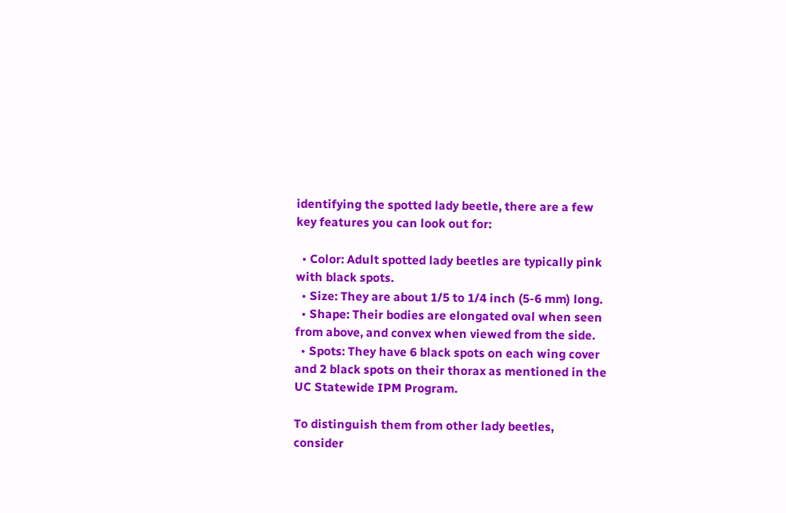identifying the spotted lady beetle, there are a few key features you can look out for:

  • Color: Adult spotted lady beetles are typically pink with black spots.
  • Size: They are about 1/5 to 1/4 inch (5-6 mm) long.
  • Shape: Their bodies are elongated oval when seen from above, and convex when viewed from the side.
  • Spots: They have 6 black spots on each wing cover and 2 black spots on their thorax as mentioned in the UC Statewide IPM Program.

To distinguish them from other lady beetles, consider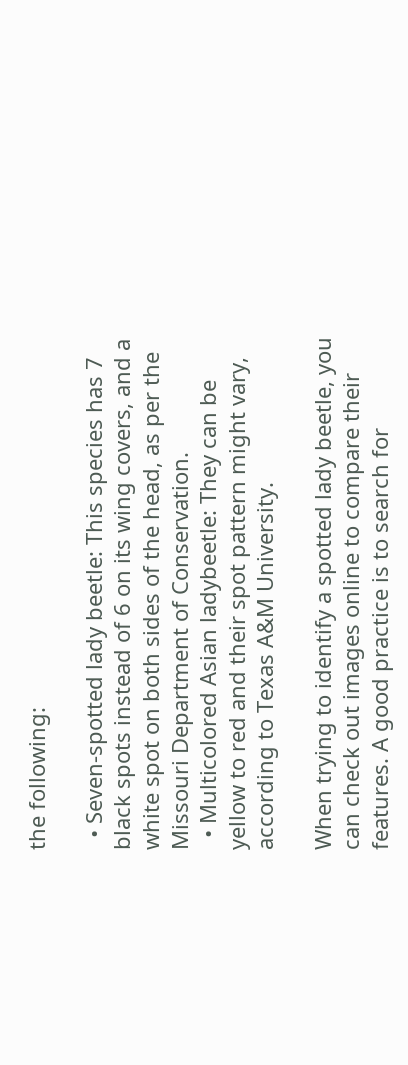the following:

  • Seven-spotted lady beetle: This species has 7 black spots instead of 6 on its wing covers, and a white spot on both sides of the head, as per the Missouri Department of Conservation.
  • Multicolored Asian ladybeetle: They can be yellow to red and their spot pattern might vary, according to Texas A&M University.

When trying to identify a spotted lady beetle, you can check out images online to compare their features. A good practice is to search for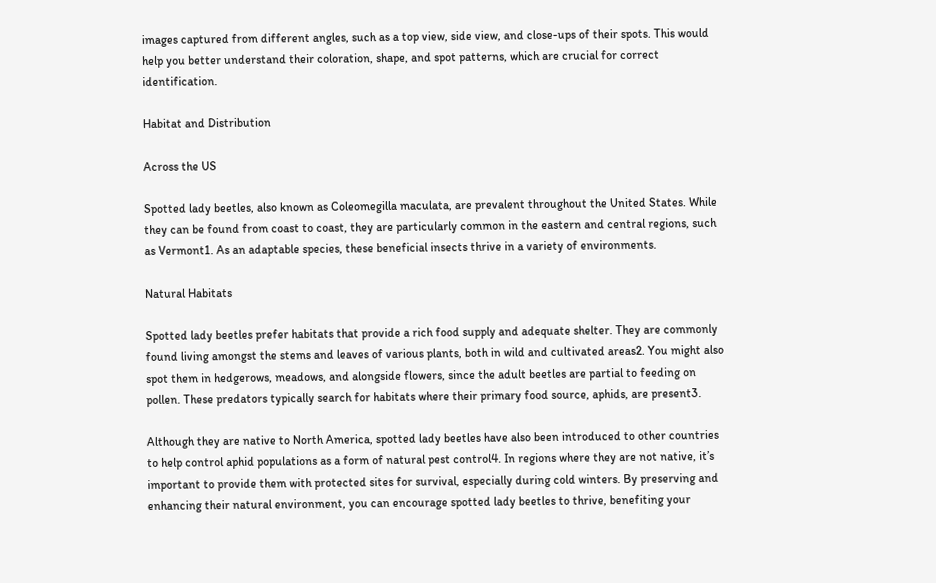images captured from different angles, such as a top view, side view, and close-ups of their spots. This would help you better understand their coloration, shape, and spot patterns, which are crucial for correct identification.

Habitat and Distribution

Across the US

Spotted lady beetles, also known as Coleomegilla maculata, are prevalent throughout the United States. While they can be found from coast to coast, they are particularly common in the eastern and central regions, such as Vermont1. As an adaptable species, these beneficial insects thrive in a variety of environments.

Natural Habitats

Spotted lady beetles prefer habitats that provide a rich food supply and adequate shelter. They are commonly found living amongst the stems and leaves of various plants, both in wild and cultivated areas2. You might also spot them in hedgerows, meadows, and alongside flowers, since the adult beetles are partial to feeding on pollen. These predators typically search for habitats where their primary food source, aphids, are present3.

Although they are native to North America, spotted lady beetles have also been introduced to other countries to help control aphid populations as a form of natural pest control4. In regions where they are not native, it’s important to provide them with protected sites for survival, especially during cold winters. By preserving and enhancing their natural environment, you can encourage spotted lady beetles to thrive, benefiting your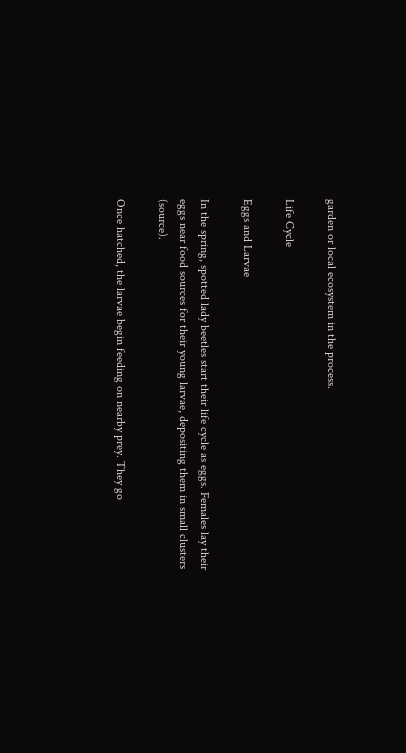garden or local ecosystem in the process.

Life Cycle

Eggs and Larvae

In the spring, spotted lady beetles start their life cycle as eggs. Females lay their eggs near food sources for their young larvae, depositing them in small clusters (source).

Once hatched, the larvae begin feeding on nearby prey. They go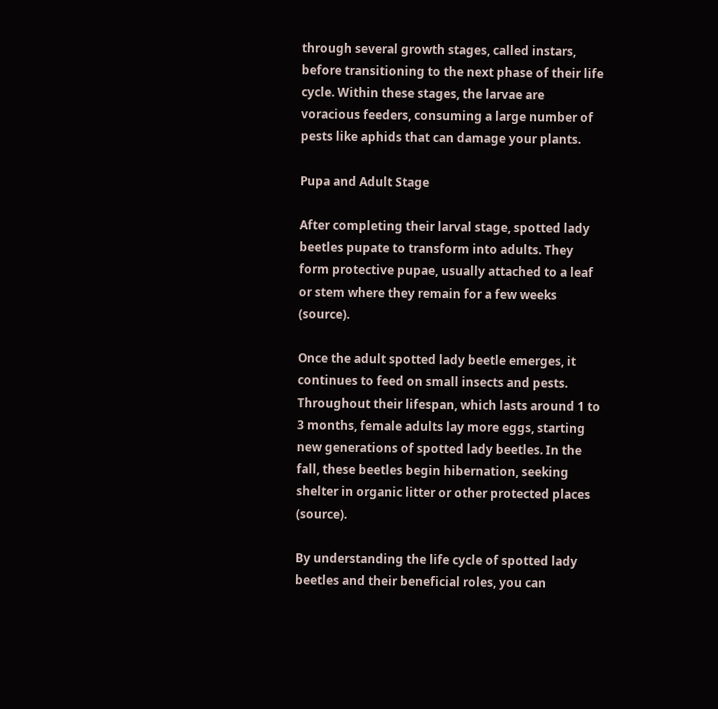through several growth stages, called instars, before transitioning to the next phase of their life cycle. Within these stages, the larvae are voracious feeders, consuming a large number of pests like aphids that can damage your plants.

Pupa and Adult Stage

After completing their larval stage, spotted lady beetles pupate to transform into adults. They form protective pupae, usually attached to a leaf or stem where they remain for a few weeks (source).

Once the adult spotted lady beetle emerges, it continues to feed on small insects and pests. Throughout their lifespan, which lasts around 1 to 3 months, female adults lay more eggs, starting new generations of spotted lady beetles. In the fall, these beetles begin hibernation, seeking shelter in organic litter or other protected places (source).

By understanding the life cycle of spotted lady beetles and their beneficial roles, you can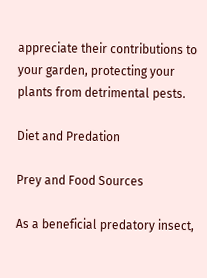appreciate their contributions to your garden, protecting your plants from detrimental pests.

Diet and Predation

Prey and Food Sources

As a beneficial predatory insect,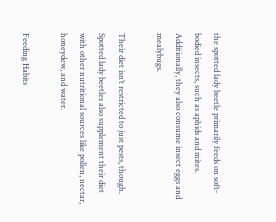the spotted lady beetle primarily feeds on soft-bodied insects, such as aphids and mites. Additionally, they also consume insect eggs and mealybugs.

Their diet isn’t restricted to just pests, though. Spotted lady beetles also supplement their diet with other nutritional sources like pollen, nectar, honeydew, and water.

Feeding Habits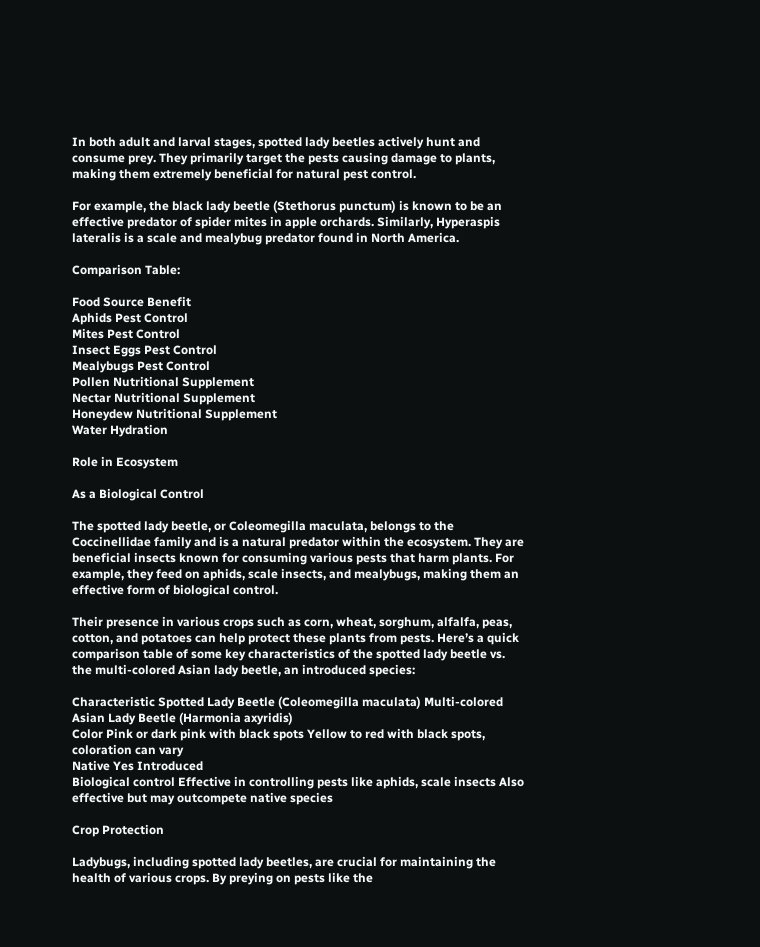In both adult and larval stages, spotted lady beetles actively hunt and consume prey. They primarily target the pests causing damage to plants, making them extremely beneficial for natural pest control.

For example, the black lady beetle (Stethorus punctum) is known to be an effective predator of spider mites in apple orchards. Similarly, Hyperaspis lateralis is a scale and mealybug predator found in North America.

Comparison Table:

Food Source Benefit
Aphids Pest Control
Mites Pest Control
Insect Eggs Pest Control
Mealybugs Pest Control
Pollen Nutritional Supplement
Nectar Nutritional Supplement
Honeydew Nutritional Supplement
Water Hydration

Role in Ecosystem

As a Biological Control

The spotted lady beetle, or Coleomegilla maculata, belongs to the Coccinellidae family and is a natural predator within the ecosystem. They are beneficial insects known for consuming various pests that harm plants. For example, they feed on aphids, scale insects, and mealybugs, making them an effective form of biological control.

Their presence in various crops such as corn, wheat, sorghum, alfalfa, peas, cotton, and potatoes can help protect these plants from pests. Here’s a quick comparison table of some key characteristics of the spotted lady beetle vs. the multi-colored Asian lady beetle, an introduced species:

Characteristic Spotted Lady Beetle (Coleomegilla maculata) Multi-colored Asian Lady Beetle (Harmonia axyridis)
Color Pink or dark pink with black spots Yellow to red with black spots, coloration can vary
Native Yes Introduced
Biological control Effective in controlling pests like aphids, scale insects Also effective but may outcompete native species

Crop Protection

Ladybugs, including spotted lady beetles, are crucial for maintaining the health of various crops. By preying on pests like the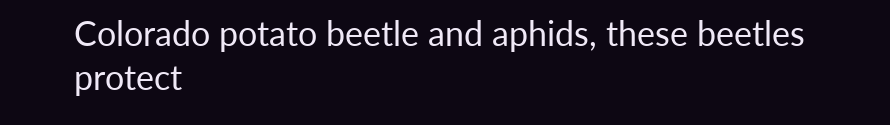Colorado potato beetle and aphids, these beetles protect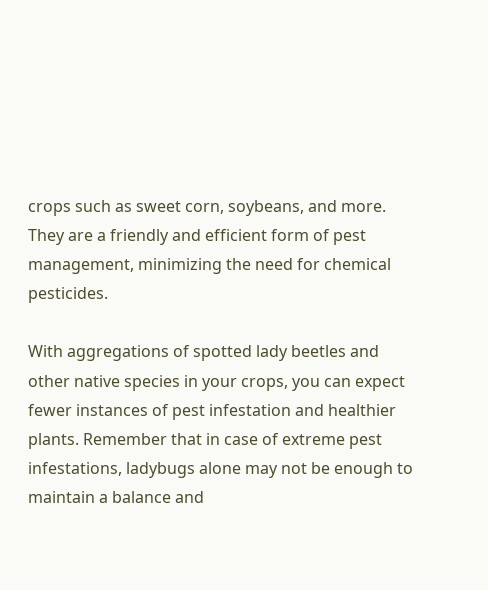crops such as sweet corn, soybeans, and more. They are a friendly and efficient form of pest management, minimizing the need for chemical pesticides.

With aggregations of spotted lady beetles and other native species in your crops, you can expect fewer instances of pest infestation and healthier plants. Remember that in case of extreme pest infestations, ladybugs alone may not be enough to maintain a balance and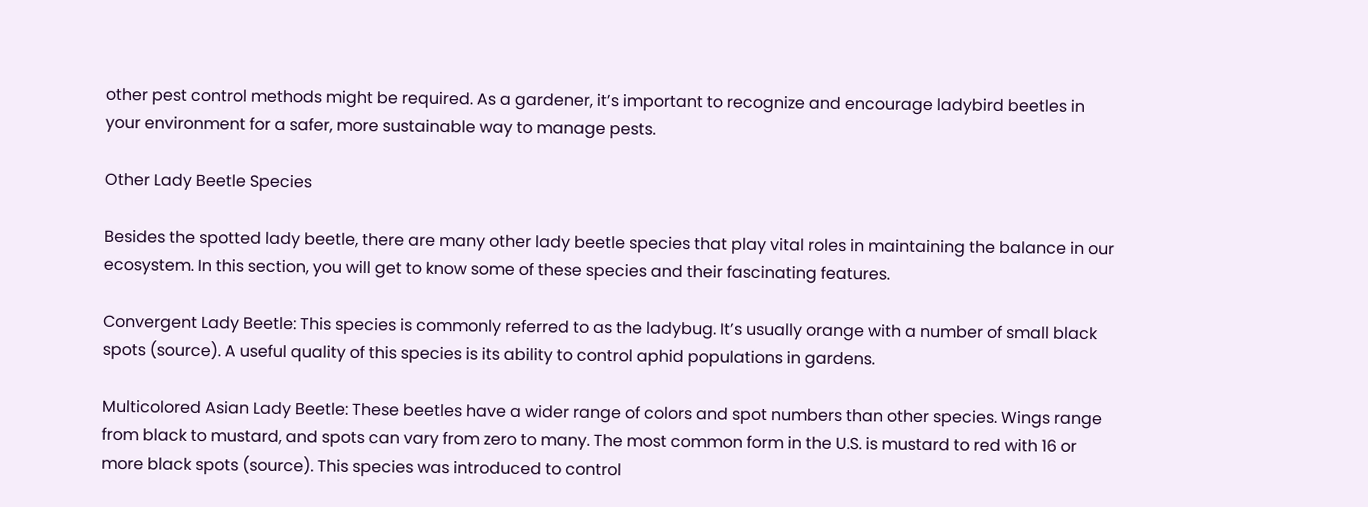other pest control methods might be required. As a gardener, it’s important to recognize and encourage ladybird beetles in your environment for a safer, more sustainable way to manage pests.

Other Lady Beetle Species

Besides the spotted lady beetle, there are many other lady beetle species that play vital roles in maintaining the balance in our ecosystem. In this section, you will get to know some of these species and their fascinating features.

Convergent Lady Beetle: This species is commonly referred to as the ladybug. It’s usually orange with a number of small black spots (source). A useful quality of this species is its ability to control aphid populations in gardens.

Multicolored Asian Lady Beetle: These beetles have a wider range of colors and spot numbers than other species. Wings range from black to mustard, and spots can vary from zero to many. The most common form in the U.S. is mustard to red with 16 or more black spots (source). This species was introduced to control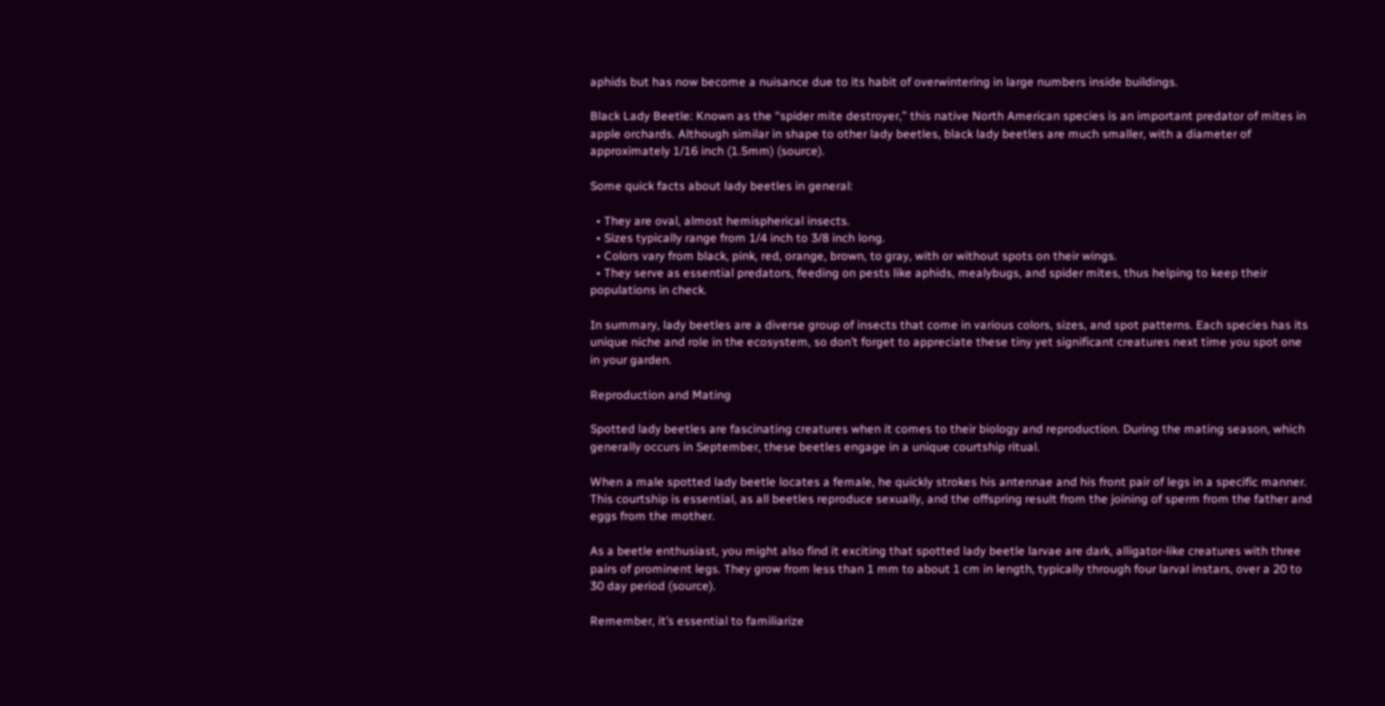aphids but has now become a nuisance due to its habit of overwintering in large numbers inside buildings.

Black Lady Beetle: Known as the “spider mite destroyer,” this native North American species is an important predator of mites in apple orchards. Although similar in shape to other lady beetles, black lady beetles are much smaller, with a diameter of approximately 1/16 inch (1.5mm) (source).

Some quick facts about lady beetles in general:

  • They are oval, almost hemispherical insects.
  • Sizes typically range from 1/4 inch to 3/8 inch long.
  • Colors vary from black, pink, red, orange, brown, to gray, with or without spots on their wings.
  • They serve as essential predators, feeding on pests like aphids, mealybugs, and spider mites, thus helping to keep their populations in check.

In summary, lady beetles are a diverse group of insects that come in various colors, sizes, and spot patterns. Each species has its unique niche and role in the ecosystem, so don’t forget to appreciate these tiny yet significant creatures next time you spot one in your garden.

Reproduction and Mating

Spotted lady beetles are fascinating creatures when it comes to their biology and reproduction. During the mating season, which generally occurs in September, these beetles engage in a unique courtship ritual.

When a male spotted lady beetle locates a female, he quickly strokes his antennae and his front pair of legs in a specific manner. This courtship is essential, as all beetles reproduce sexually, and the offspring result from the joining of sperm from the father and eggs from the mother.

As a beetle enthusiast, you might also find it exciting that spotted lady beetle larvae are dark, alligator-like creatures with three pairs of prominent legs. They grow from less than 1 mm to about 1 cm in length, typically through four larval instars, over a 20 to 30 day period (source).

Remember, it’s essential to familiarize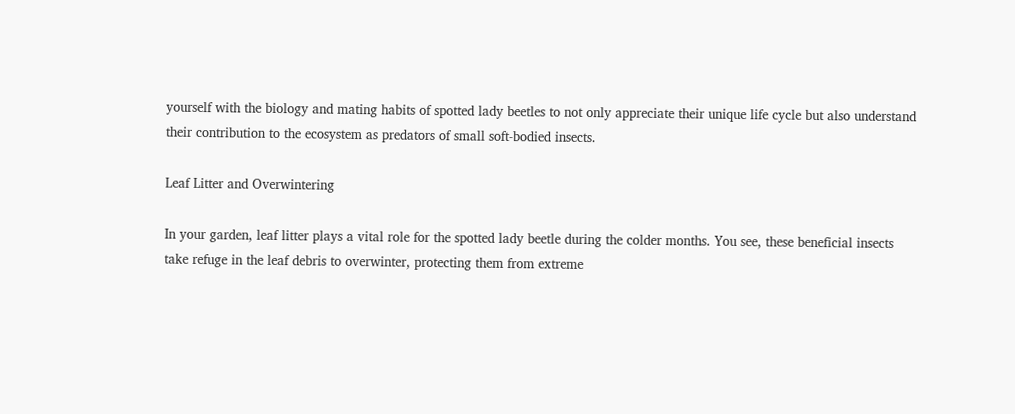yourself with the biology and mating habits of spotted lady beetles to not only appreciate their unique life cycle but also understand their contribution to the ecosystem as predators of small soft-bodied insects.

Leaf Litter and Overwintering

In your garden, leaf litter plays a vital role for the spotted lady beetle during the colder months. You see, these beneficial insects take refuge in the leaf debris to overwinter, protecting them from extreme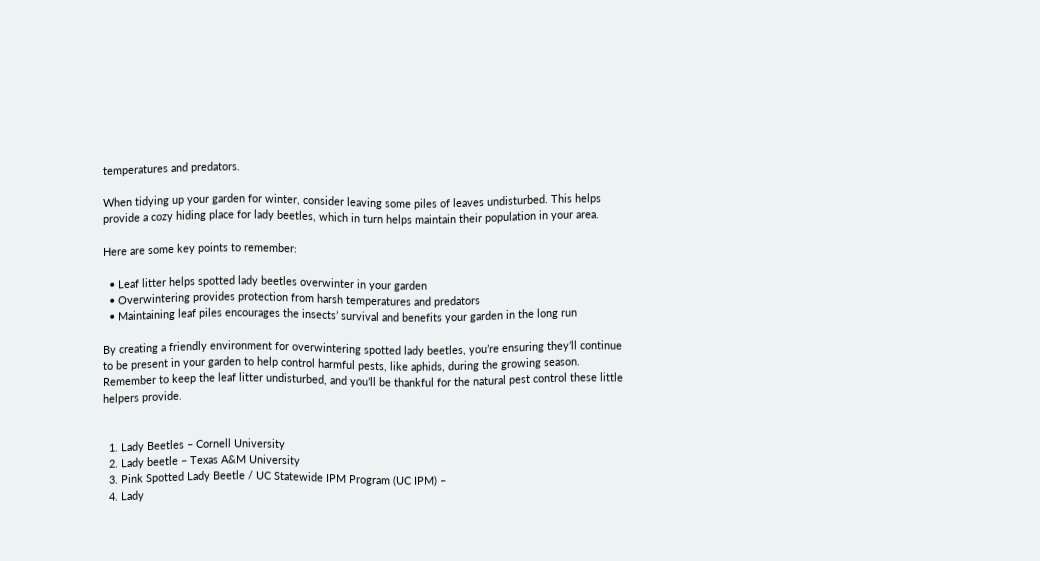temperatures and predators.

When tidying up your garden for winter, consider leaving some piles of leaves undisturbed. This helps provide a cozy hiding place for lady beetles, which in turn helps maintain their population in your area.

Here are some key points to remember:

  • Leaf litter helps spotted lady beetles overwinter in your garden
  • Overwintering provides protection from harsh temperatures and predators
  • Maintaining leaf piles encourages the insects’ survival and benefits your garden in the long run

By creating a friendly environment for overwintering spotted lady beetles, you’re ensuring they’ll continue to be present in your garden to help control harmful pests, like aphids, during the growing season. Remember to keep the leaf litter undisturbed, and you’ll be thankful for the natural pest control these little helpers provide.


  1. Lady Beetles – Cornell University
  2. Lady beetle – Texas A&M University
  3. Pink Spotted Lady Beetle / UC Statewide IPM Program (UC IPM) –
  4. Lady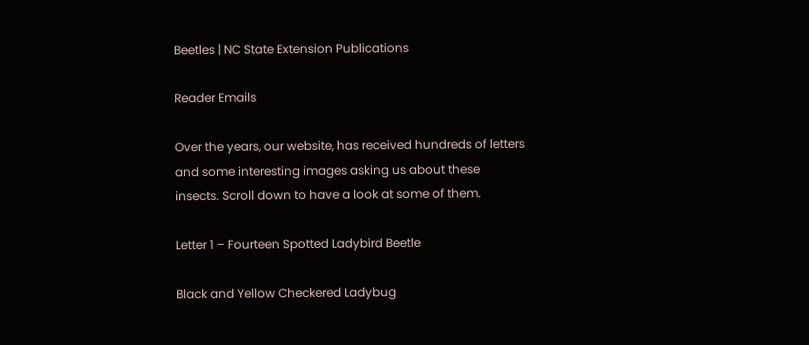Beetles | NC State Extension Publications

Reader Emails

Over the years, our website, has received hundreds of letters and some interesting images asking us about these insects. Scroll down to have a look at some of them.

Letter 1 – Fourteen Spotted Ladybird Beetle

Black and Yellow Checkered Ladybug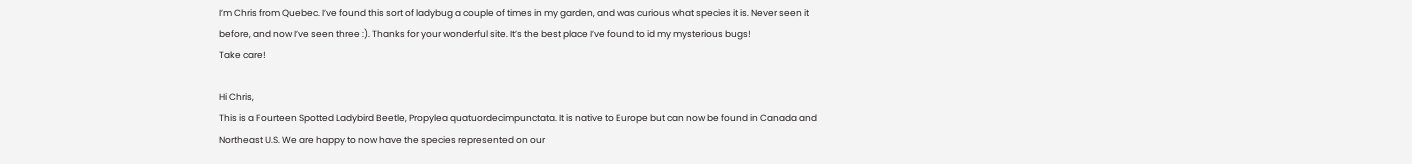I’m Chris from Quebec. I’ve found this sort of ladybug a couple of times in my garden, and was curious what species it is. Never seen it before, and now I’ve seen three :). Thanks for your wonderful site. It’s the best place I’ve found to id my mysterious bugs!
Take care!

Hi Chris,
This is a Fourteen Spotted Ladybird Beetle, Propylea quatuordecimpunctata. It is native to Europe but can now be found in Canada and Northeast U.S. We are happy to now have the species represented on our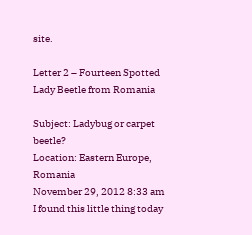site.

Letter 2 – Fourteen Spotted Lady Beetle from Romania

Subject: Ladybug or carpet beetle?
Location: Eastern Europe, Romania
November 29, 2012 8:33 am
I found this little thing today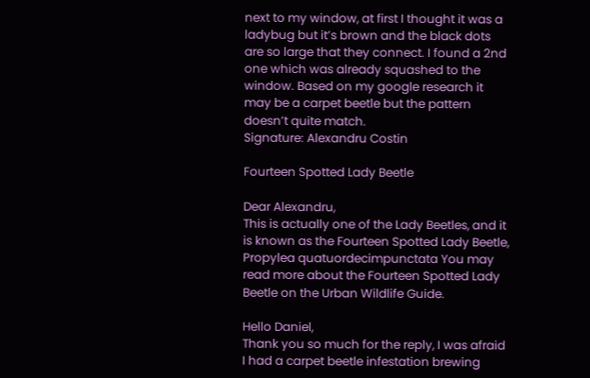next to my window, at first I thought it was a ladybug but it’s brown and the black dots are so large that they connect. I found a 2nd one which was already squashed to the window. Based on my google research it may be a carpet beetle but the pattern doesn’t quite match.
Signature: Alexandru Costin

Fourteen Spotted Lady Beetle

Dear Alexandru,
This is actually one of the Lady Beetles, and it is known as the Fourteen Spotted Lady Beetle,
Propylea quatuordecimpunctata You may read more about the Fourteen Spotted Lady Beetle on the Urban Wildlife Guide.

Hello Daniel,
Thank you so much for the reply, I was afraid I had a carpet beetle infestation brewing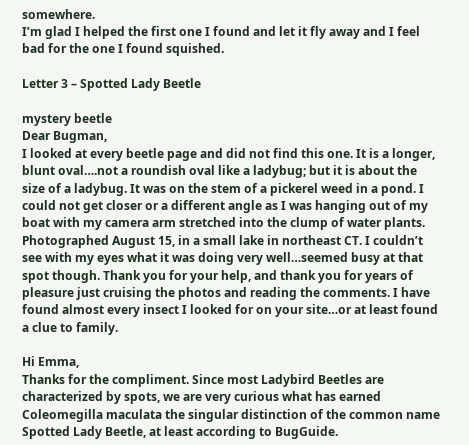somewhere.
I’m glad I helped the first one I found and let it fly away and I feel bad for the one I found squished.

Letter 3 – Spotted Lady Beetle

mystery beetle
Dear Bugman,
I looked at every beetle page and did not find this one. It is a longer, blunt oval….not a roundish oval like a ladybug; but it is about the size of a ladybug. It was on the stem of a pickerel weed in a pond. I could not get closer or a different angle as I was hanging out of my boat with my camera arm stretched into the clump of water plants. Photographed August 15, in a small lake in northeast CT. I couldn’t see with my eyes what it was doing very well…seemed busy at that spot though. Thank you for your help, and thank you for years of pleasure just cruising the photos and reading the comments. I have found almost every insect I looked for on your site…or at least found a clue to family.

Hi Emma,
Thanks for the compliment. Since most Ladybird Beetles are characterized by spots, we are very curious what has earned Coleomegilla maculata the singular distinction of the common name Spotted Lady Beetle, at least according to BugGuide.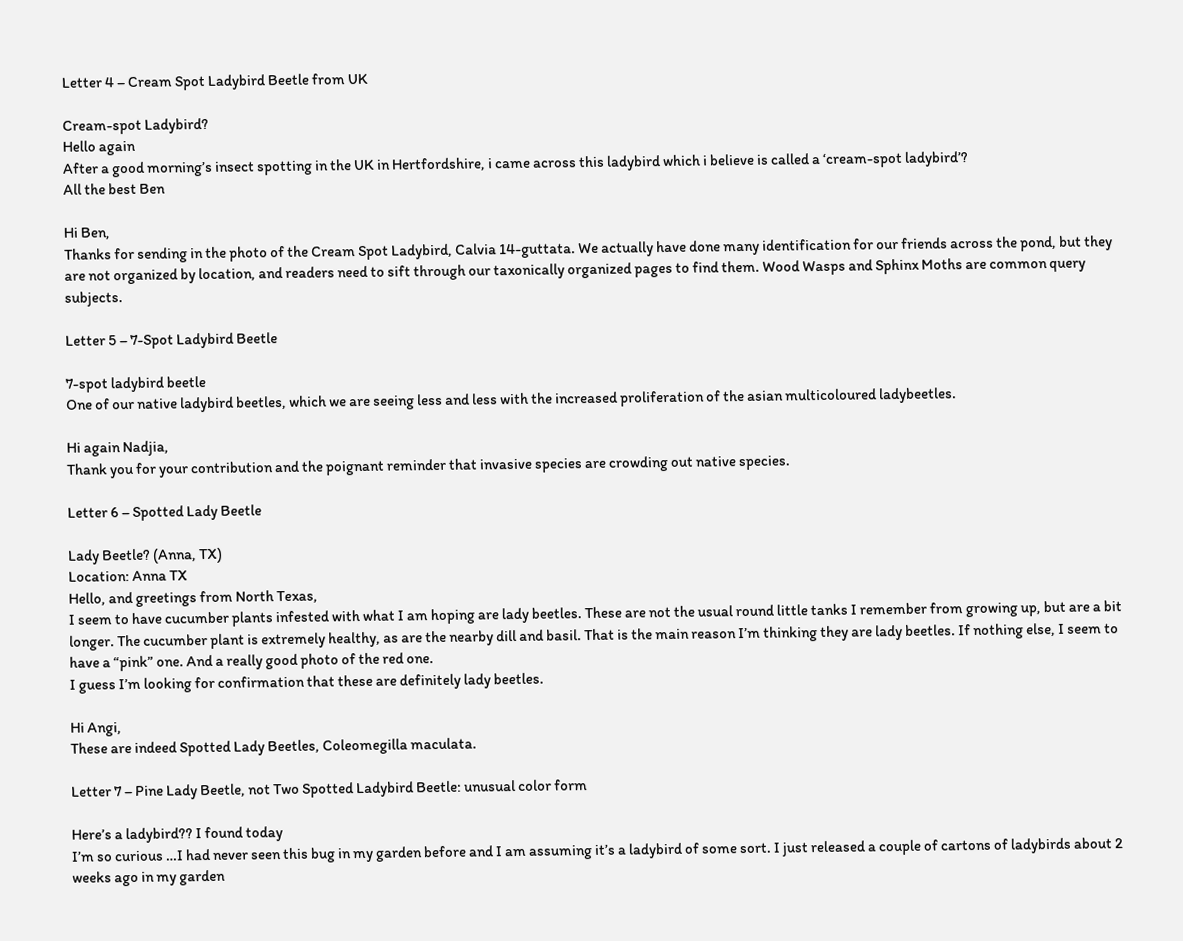Letter 4 – Cream Spot Ladybird Beetle from UK

Cream-spot Ladybird?
Hello again
After a good morning’s insect spotting in the UK in Hertfordshire, i came across this ladybird which i believe is called a ‘cream-spot ladybird’?
All the best Ben

Hi Ben,
Thanks for sending in the photo of the Cream Spot Ladybird, Calvia 14-guttata. We actually have done many identification for our friends across the pond, but they are not organized by location, and readers need to sift through our taxonically organized pages to find them. Wood Wasps and Sphinx Moths are common query subjects.

Letter 5 – 7-Spot Ladybird Beetle

7-spot ladybird beetle
One of our native ladybird beetles, which we are seeing less and less with the increased proliferation of the asian multicoloured ladybeetles.

Hi again Nadjia,
Thank you for your contribution and the poignant reminder that invasive species are crowding out native species.

Letter 6 – Spotted Lady Beetle

Lady Beetle? (Anna, TX)
Location: Anna TX
Hello, and greetings from North Texas,
I seem to have cucumber plants infested with what I am hoping are lady beetles. These are not the usual round little tanks I remember from growing up, but are a bit longer. The cucumber plant is extremely healthy, as are the nearby dill and basil. That is the main reason I’m thinking they are lady beetles. If nothing else, I seem to have a “pink” one. And a really good photo of the red one.
I guess I’m looking for confirmation that these are definitely lady beetles.

Hi Angi,
These are indeed Spotted Lady Beetles, Coleomegilla maculata.

Letter 7 – Pine Lady Beetle, not Two Spotted Ladybird Beetle: unusual color form

Here’s a ladybird?? I found today
I’m so curious …I had never seen this bug in my garden before and I am assuming it’s a ladybird of some sort. I just released a couple of cartons of ladybirds about 2 weeks ago in my garden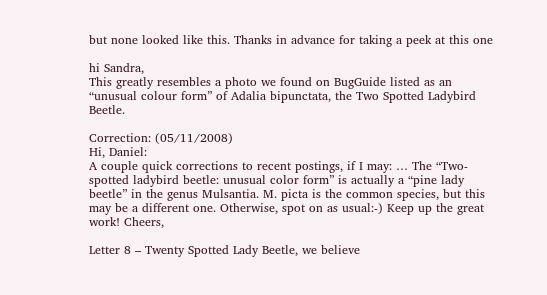but none looked like this. Thanks in advance for taking a peek at this one

hi Sandra,
This greatly resembles a photo we found on BugGuide listed as an “unusual colour form” of Adalia bipunctata, the Two Spotted Ladybird Beetle.

Correction: (05/11/2008)
Hi, Daniel:
A couple quick corrections to recent postings, if I may: … The “Two-spotted ladybird beetle: unusual color form” is actually a “pine lady beetle” in the genus Mulsantia. M. picta is the common species, but this may be a different one. Otherwise, spot on as usual:-) Keep up the great work! Cheers,

Letter 8 – Twenty Spotted Lady Beetle, we believe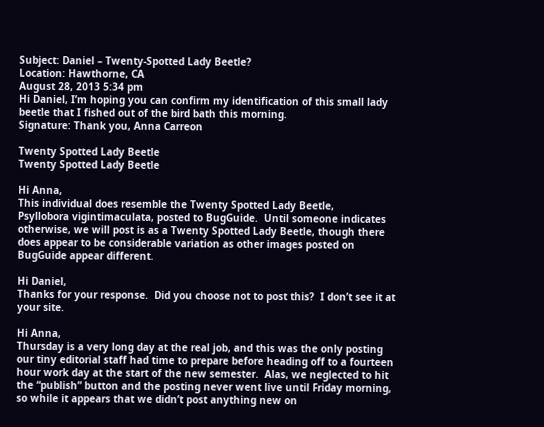Subject: Daniel – Twenty-Spotted Lady Beetle?
Location: Hawthorne, CA
August 28, 2013 5:34 pm
Hi Daniel, I’m hoping you can confirm my identification of this small lady beetle that I fished out of the bird bath this morning.
Signature: Thank you, Anna Carreon

Twenty Spotted Lady Beetle
Twenty Spotted Lady Beetle

Hi Anna,
This individual does resemble the Twenty Spotted Lady Beetle,
Psyllobora vigintimaculata, posted to BugGuide.  Until someone indicates otherwise, we will post is as a Twenty Spotted Lady Beetle, though there does appear to be considerable variation as other images posted on BugGuide appear different.

Hi Daniel,
Thanks for your response.  Did you choose not to post this?  I don’t see it at your site.

Hi Anna,
Thursday is a very long day at the real job, and this was the only posting our tiny editorial staff had time to prepare before heading off to a fourteen hour work day at the start of the new semester.  Alas, we neglected to hit the “publish” button and the posting never went live until Friday morning, so while it appears that we didn’t post anything new on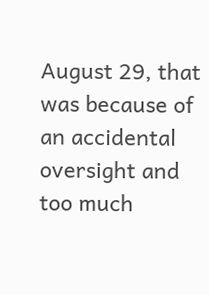August 29, that was because of an accidental oversight and too much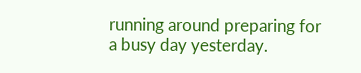running around preparing for a busy day yesterday.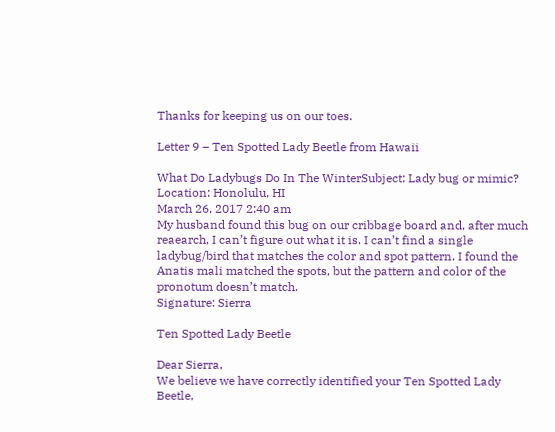Thanks for keeping us on our toes.

Letter 9 – Ten Spotted Lady Beetle from Hawaii

What Do Ladybugs Do In The WinterSubject: Lady bug or mimic?
Location: Honolulu, HI
March 26, 2017 2:40 am
My husband found this bug on our cribbage board and, after much reaearch, I can’t figure out what it is. I can’t find a single ladybug/bird that matches the color and spot pattern. I found the Anatis mali matched the spots, but the pattern and color of the pronotum doesn’t match.
Signature: Sierra

Ten Spotted Lady Beetle

Dear Sierra,
We believe we have correctly identified your Ten Spotted Lady Beetle,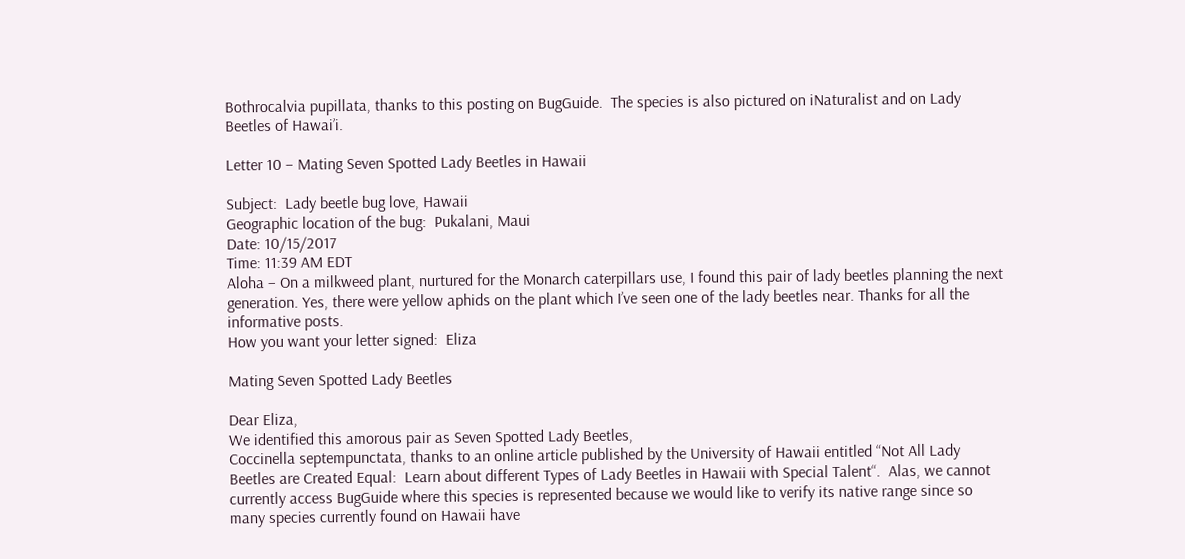Bothrocalvia pupillata, thanks to this posting on BugGuide.  The species is also pictured on iNaturalist and on Lady Beetles of Hawai’i.

Letter 10 – Mating Seven Spotted Lady Beetles in Hawaii

Subject:  Lady beetle bug love, Hawaii
Geographic location of the bug:  Pukalani, Maui
Date: 10/15/2017
Time: 11:39 AM EDT
Aloha – On a milkweed plant, nurtured for the Monarch caterpillars use, I found this pair of lady beetles planning the next generation. Yes, there were yellow aphids on the plant which I’ve seen one of the lady beetles near. Thanks for all the informative posts.
How you want your letter signed:  Eliza

Mating Seven Spotted Lady Beetles

Dear Eliza,
We identified this amorous pair as Seven Spotted Lady Beetles,
Coccinella septempunctata, thanks to an online article published by the University of Hawaii entitled “Not All Lady Beetles are Created Equal:  Learn about different Types of Lady Beetles in Hawaii with Special Talent“.  Alas, we cannot currently access BugGuide where this species is represented because we would like to verify its native range since so many species currently found on Hawaii have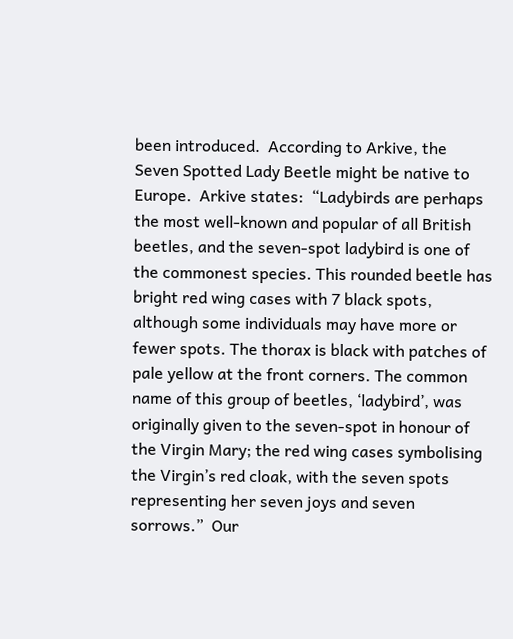been introduced.  According to Arkive, the Seven Spotted Lady Beetle might be native to Europe.  Arkive states:  “Ladybirds are perhaps the most well-known and popular of all British beetles, and the seven-spot ladybird is one of the commonest species. This rounded beetle has bright red wing cases with 7 black spots, although some individuals may have more or fewer spots. The thorax is black with patches of pale yellow at the front corners. The common name of this group of beetles, ‘ladybird’, was originally given to the seven-spot in honour of the Virgin Mary; the red wing cases symbolising the Virgin’s red cloak, with the seven spots representing her seven joys and seven sorrows.”  Our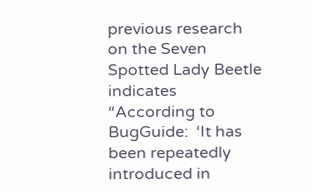previous research on the Seven Spotted Lady Beetle indicates “According to BugGuide:  ‘It has been repeatedly introduced in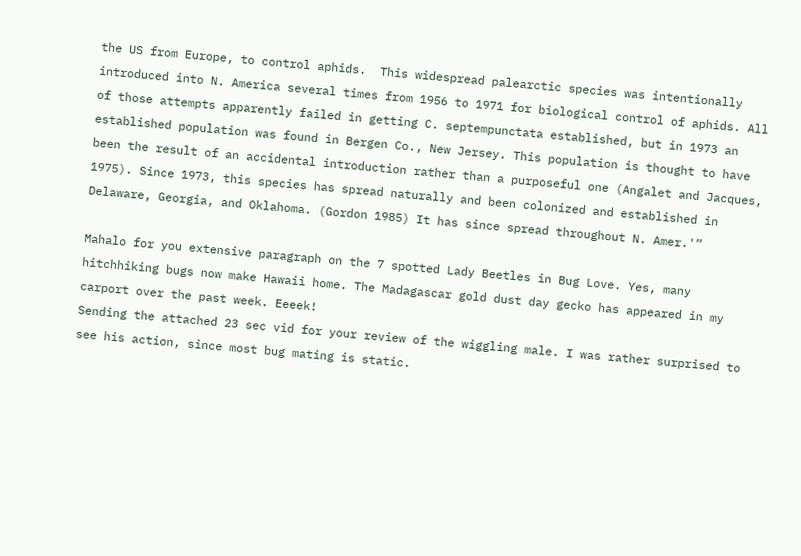the US from Europe, to control aphids.  This widespread palearctic species was intentionally introduced into N. America several times from 1956 to 1971 for biological control of aphids. All of those attempts apparently failed in getting C. septempunctata established, but in 1973 an established population was found in Bergen Co., New Jersey. This population is thought to have been the result of an accidental introduction rather than a purposeful one (Angalet and Jacques, 1975). Since 1973, this species has spread naturally and been colonized and established in Delaware, Georgia, and Oklahoma. (Gordon 1985) It has since spread throughout N. Amer.'”

Mahalo for you extensive paragraph on the 7 spotted Lady Beetles in Bug Love. Yes, many hitchhiking bugs now make Hawaii home. The Madagascar gold dust day gecko has appeared in my carport over the past week. Eeeek!
Sending the attached 23 sec vid for your review of the wiggling male. I was rather surprised to see his action, since most bug mating is static.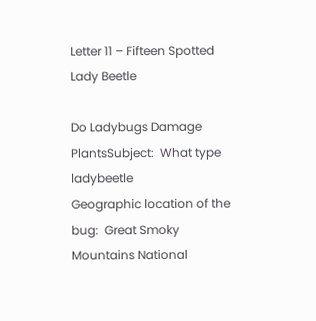Letter 11 – Fifteen Spotted Lady Beetle

Do Ladybugs Damage PlantsSubject:  What type ladybeetle
Geographic location of the bug:  Great Smoky Mountains National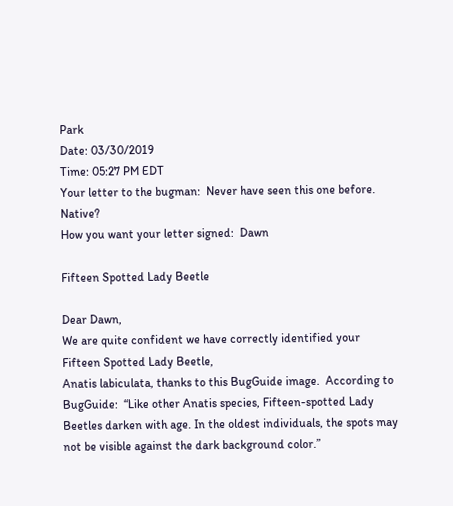Park
Date: 03/30/2019
Time: 05:27 PM EDT
Your letter to the bugman:  Never have seen this one before.  Native?
How you want your letter signed:  Dawn

Fifteen Spotted Lady Beetle

Dear Dawn,
We are quite confident we have correctly identified your Fifteen Spotted Lady Beetle,
Anatis labiculata, thanks to this BugGuide image.  According to BugGuide:  “Like other Anatis species, Fifteen-spotted Lady Beetles darken with age. In the oldest individuals, the spots may not be visible against the dark background color.”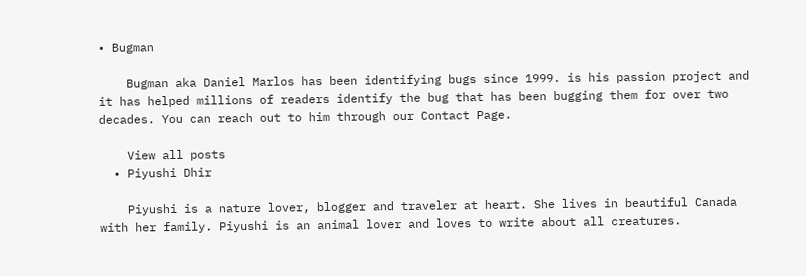• Bugman

    Bugman aka Daniel Marlos has been identifying bugs since 1999. is his passion project and it has helped millions of readers identify the bug that has been bugging them for over two decades. You can reach out to him through our Contact Page.

    View all posts
  • Piyushi Dhir

    Piyushi is a nature lover, blogger and traveler at heart. She lives in beautiful Canada with her family. Piyushi is an animal lover and loves to write about all creatures.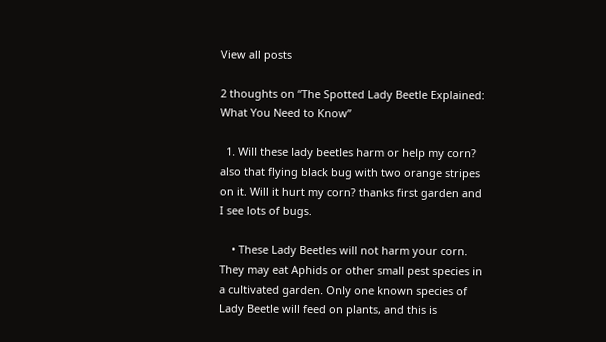View all posts

2 thoughts on “The Spotted Lady Beetle Explained: What You Need to Know”

  1. Will these lady beetles harm or help my corn? also that flying black bug with two orange stripes on it. Will it hurt my corn? thanks first garden and I see lots of bugs.

    • These Lady Beetles will not harm your corn. They may eat Aphids or other small pest species in a cultivated garden. Only one known species of Lady Beetle will feed on plants, and this is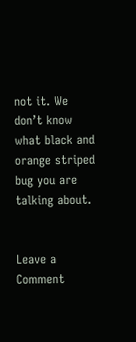not it. We don’t know what black and orange striped bug you are talking about.


Leave a Comment